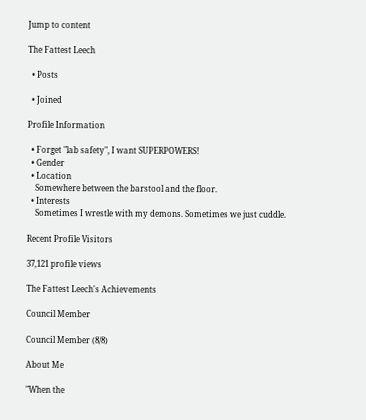Jump to content

The Fattest Leech

  • Posts

  • Joined

Profile Information

  • Forget "lab safety", I want SUPERPOWERS!
  • Gender
  • Location
    Somewhere between the barstool and the floor.
  • Interests
    Sometimes I wrestle with my demons. Sometimes we just cuddle.

Recent Profile Visitors

37,121 profile views

The Fattest Leech's Achievements

Council Member

Council Member (8/8)

About Me

"When the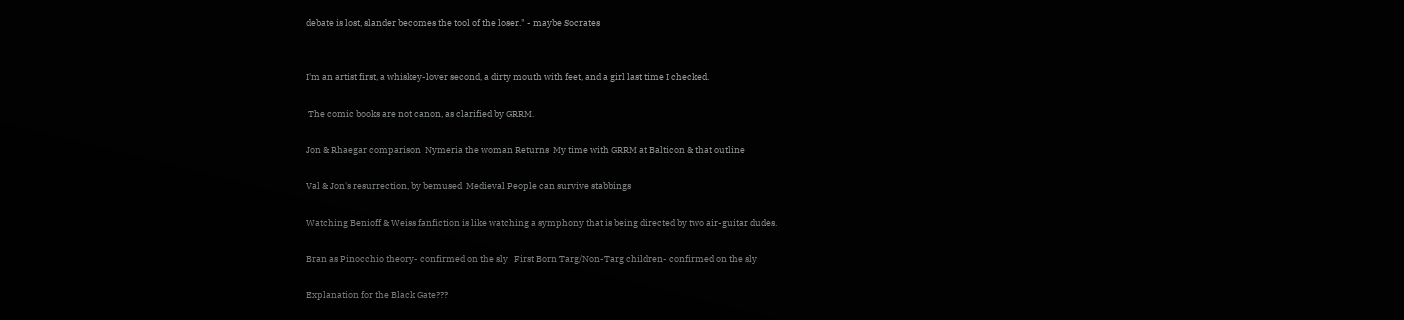debate is lost, slander becomes the tool of the loser." - maybe Socrates


I'm an artist first, a whiskey-lover second, a dirty mouth with feet, and a girl last time I checked.

 The comic books are not canon, as clarified by GRRM.

Jon & Rhaegar comparison  Nymeria the woman Returns  My time with GRRM at Balticon & that outline

Val & Jon's resurrection, by bemused  Medieval People can survive stabbings

Watching Benioff & Weiss fanfiction is like watching a symphony that is being directed by two air-guitar dudes.

Bran as Pinocchio theory- confirmed on the sly   First Born Targ/Non-Targ children- confirmed on the sly

Explanation for the Black Gate???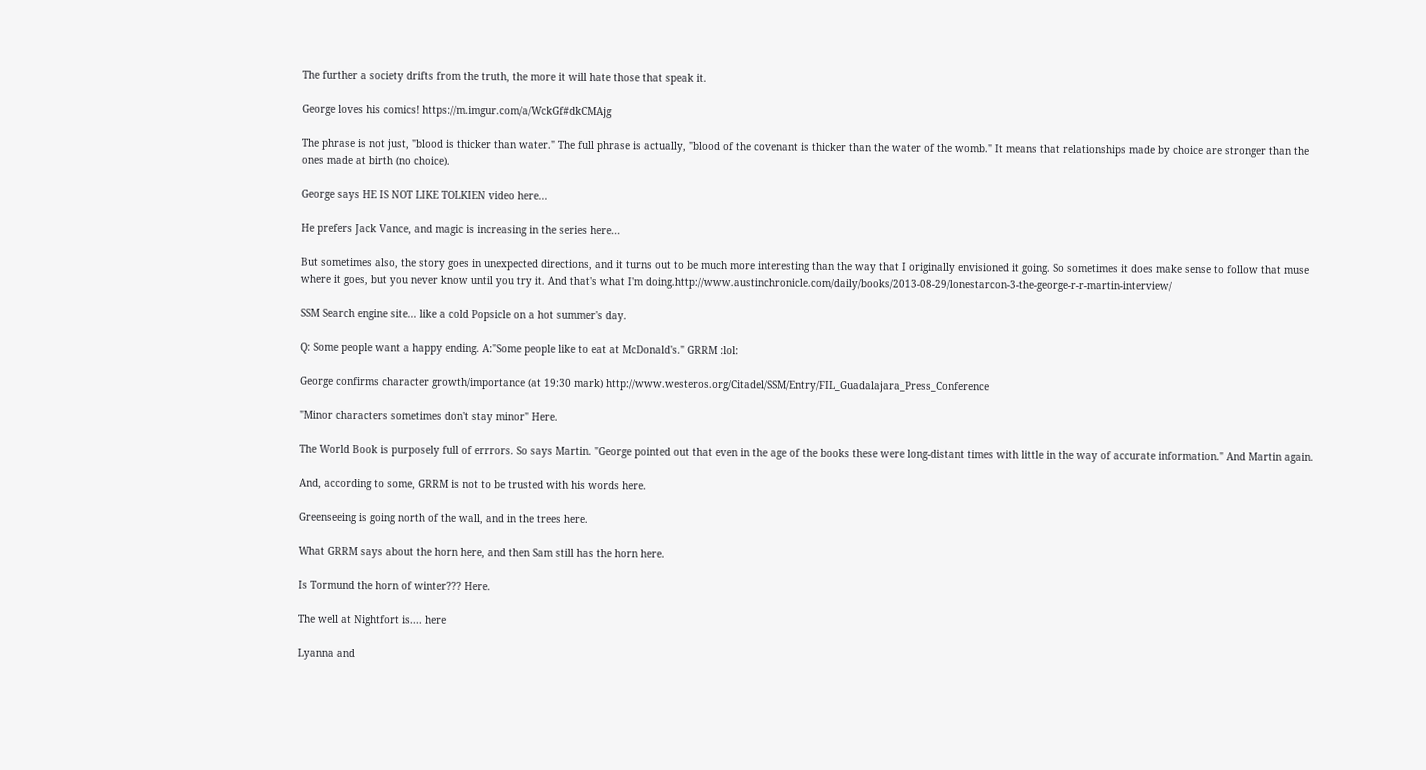The further a society drifts from the truth, the more it will hate those that speak it.

George loves his comics! https://m.imgur.com/a/WckGf#dkCMAjg

The phrase is not just, "blood is thicker than water." The full phrase is actually, "blood of the covenant is thicker than the water of the womb." It means that relationships made by choice are stronger than the ones made at birth (no choice).

George says HE IS NOT LIKE TOLKIEN video here...

He prefers Jack Vance, and magic is increasing in the series here...

But sometimes also, the story goes in unexpected directions, and it turns out to be much more interesting than the way that I originally envisioned it going. So sometimes it does make sense to follow that muse where it goes, but you never know until you try it. And that's what I'm doing.http://www.austinchronicle.com/daily/books/2013-08-29/lonestarcon-3-the-george-r-r-martin-interview/

SSM Search engine site... like a cold Popsicle on a hot summer's day.

Q: Some people want a happy ending. A:"Some people like to eat at McDonald's." GRRM :lol:

George confirms character growth/importance (at 19:30 mark) http://www.westeros.org/Citadel/SSM/Entry/FIL_Guadalajara_Press_Conference

"Minor characters sometimes don't stay minor" Here.

The World Book is purposely full of errrors. So says Martin. "George pointed out that even in the age of the books these were long-distant times with little in the way of accurate information." And Martin again.

And, according to some, GRRM is not to be trusted with his words here.

Greenseeing is going north of the wall, and in the trees here.

What GRRM says about the horn here, and then Sam still has the horn here.

Is Tormund the horn of winter??? Here.

The well at Nightfort is.... here

Lyanna and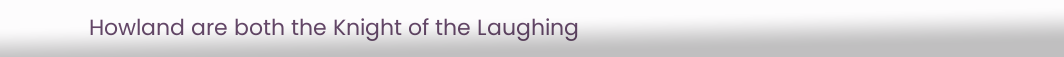Howland are both the Knight of the Laughing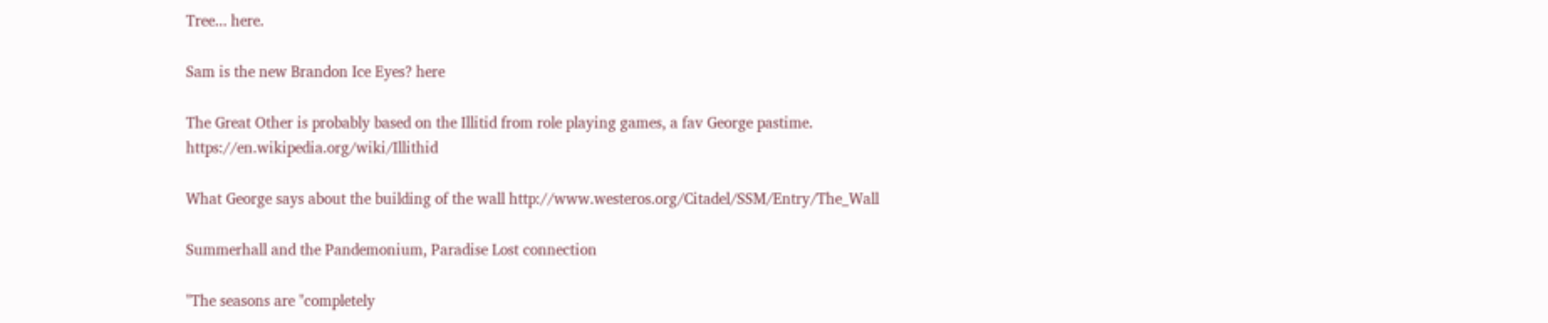Tree... here.

Sam is the new Brandon Ice Eyes? here

The Great Other is probably based on the Illitid from role playing games, a fav George pastime. https://en.wikipedia.org/wiki/Illithid

What George says about the building of the wall http://www.westeros.org/Citadel/SSM/Entry/The_Wall

Summerhall and the Pandemonium, Paradise Lost connection

"The seasons are "completely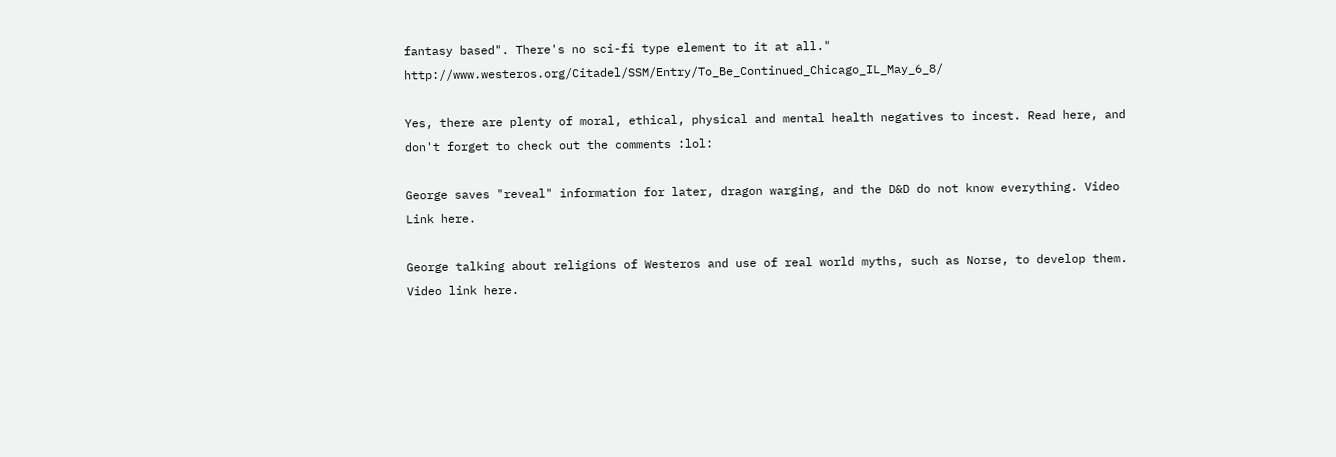fantasy based". There's no sci-fi type element to it at all." http://www.westeros.org/Citadel/SSM/Entry/To_Be_Continued_Chicago_IL_May_6_8/

Yes, there are plenty of moral, ethical, physical and mental health negatives to incest. Read here, and don't forget to check out the comments :lol:

George saves "reveal" information for later, dragon warging, and the D&D do not know everything. Video Link here.

George talking about religions of Westeros and use of real world myths, such as Norse, to develop them. Video link here.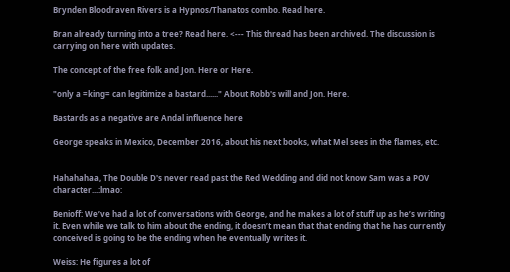Brynden Bloodraven Rivers is a Hypnos/Thanatos combo. Read here.

Bran already turning into a tree? Read here. <--- This thread has been archived. The discussion is carrying on here with updates.

The concept of the free folk and Jon. Here or Here.

"only a =king= can legitimize a bastard......" About Robb's will and Jon. Here.

Bastards as a negative are Andal influence here

George speaks in Mexico, December 2016, about his next books, what Mel sees in the flames, etc.


Hahahahaa, The Double D's never read past the Red Wedding and did not know Sam was a POV character...:lmao:

Benioff: We’ve had a lot of conversations with George, and he makes a lot of stuff up as he’s writing it. Even while we talk to him about the ending, it doesn’t mean that that ending that he has currently conceived is going to be the ending when he eventually writes it.

Weiss: He figures a lot of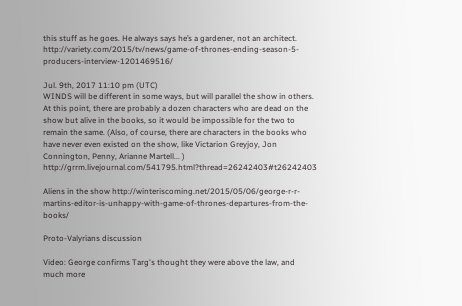this stuff as he goes. He always says he’s a gardener, not an architect. http://variety.com/2015/tv/news/game-of-thrones-ending-season-5-producers-interview-1201469516/

Jul. 9th, 2017 11:10 pm (UTC)
WINDS will be different in some ways, but will parallel the show in others. At this point, there are probably a dozen characters who are dead on the show but alive in the books, so it would be impossible for the two to remain the same. (Also, of course, there are characters in the books who have never even existed on the show, like Victarion Greyjoy, Jon Connington, Penny, Arianne Martell... ) http://grrm.livejournal.com/541795.html?thread=26242403#t26242403

Aliens in the show http://winteriscoming.net/2015/05/06/george-r-r-martins-editor-is-unhappy-with-game-of-thrones-departures-from-the-books/

Proto-Valyrians discussion

Video: George confirms Targ's thought they were above the law, and much more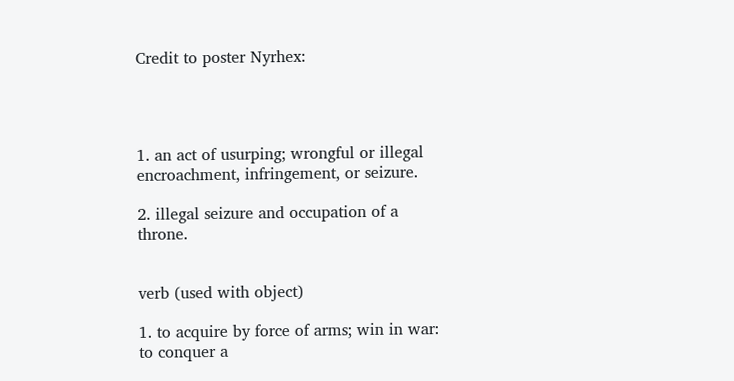Credit to poster Nyrhex:




1. an act of usurping; wrongful or illegal encroachment, infringement, or seizure.

2. illegal seizure and occupation of a throne.


verb (used with object)

1. to acquire by force of arms; win in war: to conquer a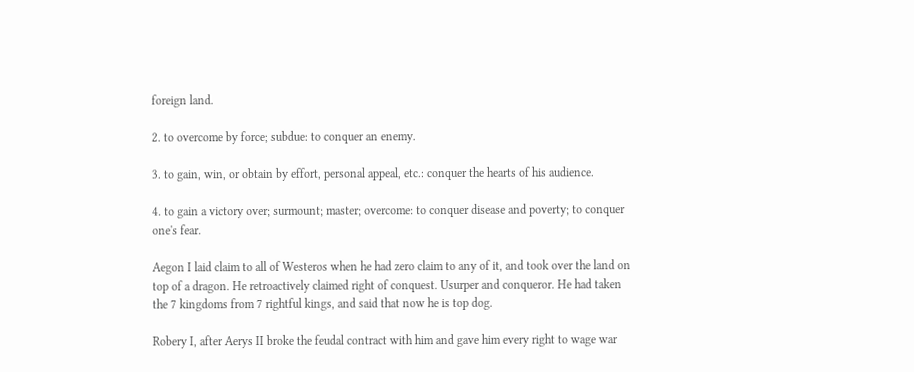foreign land.

2. to overcome by force; subdue: to conquer an enemy.

3. to gain, win, or obtain by effort, personal appeal, etc.: conquer the hearts of his audience.

4. to gain a victory over; surmount; master; overcome: to conquer disease and poverty; to conquer one's fear.

Aegon I laid claim to all of Westeros when he had zero claim to any of it, and took over the land on top of a dragon. He retroactively claimed right of conquest. Usurper and conqueror. He had taken the 7 kingdoms from 7 rightful kings, and said that now he is top dog.

Robery I, after Aerys II broke the feudal contract with him and gave him every right to wage war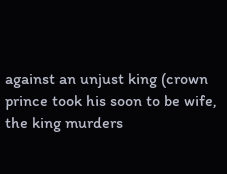against an unjust king (crown prince took his soon to be wife, the king murders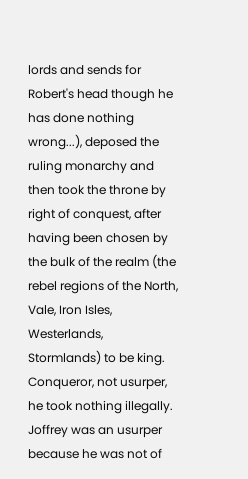lords and sends for Robert's head though he has done nothing wrong...), deposed the ruling monarchy and then took the throne by right of conquest, after having been chosen by the bulk of the realm (the rebel regions of the North, Vale, Iron Isles, Westerlands, Stormlands) to be king. Conqueror, not usurper, he took nothing illegally. Joffrey was an usurper because he was not of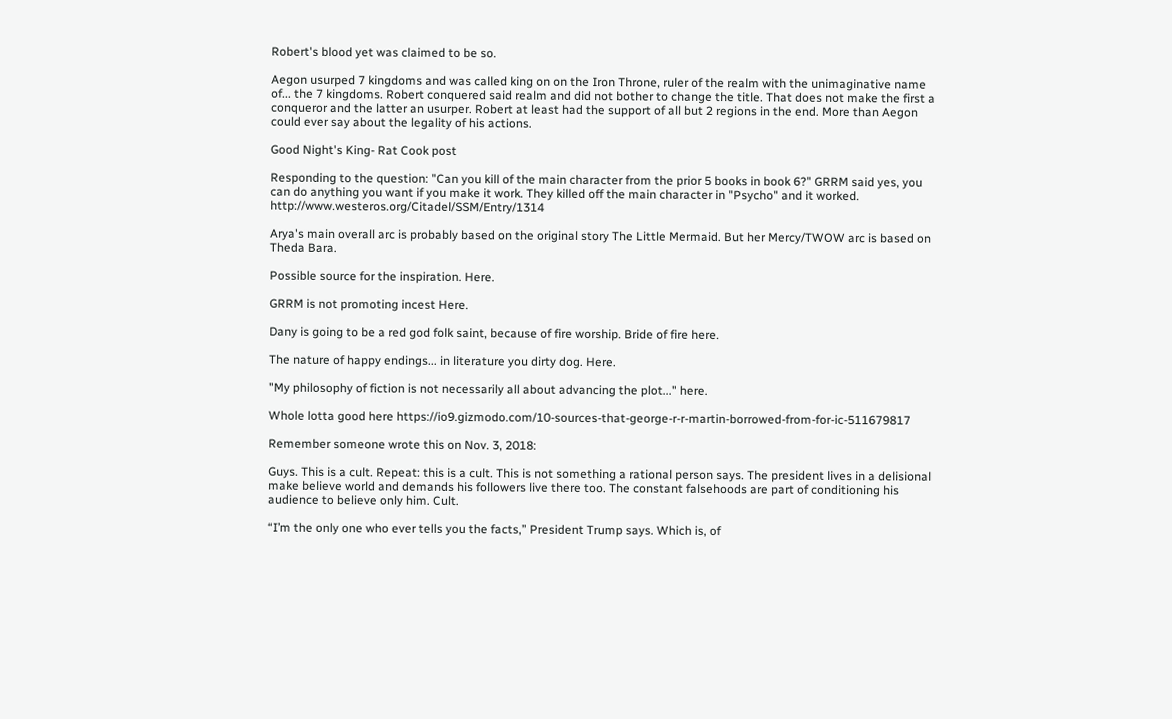Robert's blood yet was claimed to be so.

Aegon usurped 7 kingdoms and was called king on on the Iron Throne, ruler of the realm with the unimaginative name of... the 7 kingdoms. Robert conquered said realm and did not bother to change the title. That does not make the first a conqueror and the latter an usurper. Robert at least had the support of all but 2 regions in the end. More than Aegon could ever say about the legality of his actions.

Good Night's King- Rat Cook post

Responding to the question: "Can you kill of the main character from the prior 5 books in book 6?" GRRM said yes, you can do anything you want if you make it work. They killed off the main character in "Psycho" and it worked. http://www.westeros.org/Citadel/SSM/Entry/1314

Arya's main overall arc is probably based on the original story The Little Mermaid. But her Mercy/TWOW arc is based on Theda Bara.

Possible source for the inspiration. Here.

GRRM is not promoting incest Here.

Dany is going to be a red god folk saint, because of fire worship. Bride of fire here.

The nature of happy endings... in literature you dirty dog. Here.

"My philosophy of fiction is not necessarily all about advancing the plot..." here.

Whole lotta good here https://io9.gizmodo.com/10-sources-that-george-r-r-martin-borrowed-from-for-ic-511679817

Remember someone wrote this on Nov. 3, 2018:

Guys. This is a cult. Repeat: this is a cult. This is not something a rational person says. The president lives in a delisional make believe world and demands his followers live there too. The constant falsehoods are part of conditioning his audience to believe only him. Cult.

“I’m the only one who ever tells you the facts,” President Trump says. Which is, of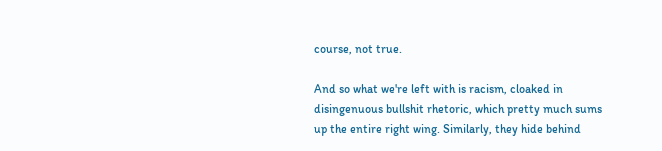course, not true.

And so what we're left with is racism, cloaked in disingenuous bullshit rhetoric, which pretty much sums up the entire right wing. Similarly, they hide behind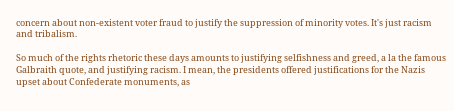concern about non-existent voter fraud to justify the suppression of minority votes. It's just racism and tribalism.

So much of the rights rhetoric these days amounts to justifying selfishness and greed, a la the famous Galbraith quote, and justifying racism. I mean, the presidents offered justifications for the Nazis upset about Confederate monuments, as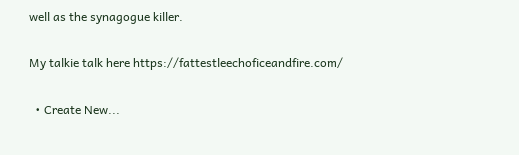well as the synagogue killer.

My talkie talk here https://fattestleechoficeandfire.com/

  • Create New...